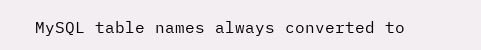MySQL table names always converted to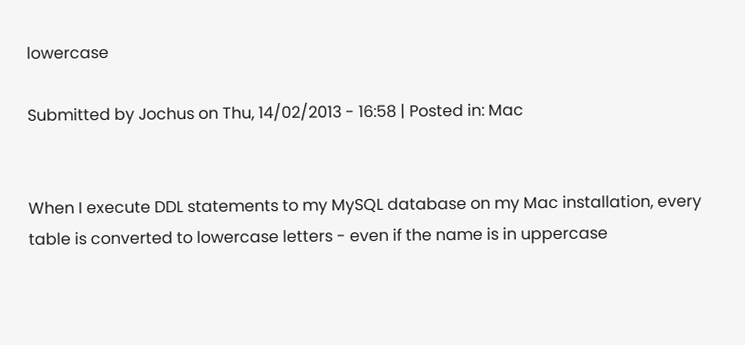lowercase

Submitted by Jochus on Thu, 14/02/2013 - 16:58 | Posted in: Mac


When I execute DDL statements to my MySQL database on my Mac installation, every table is converted to lowercase letters - even if the name is in uppercase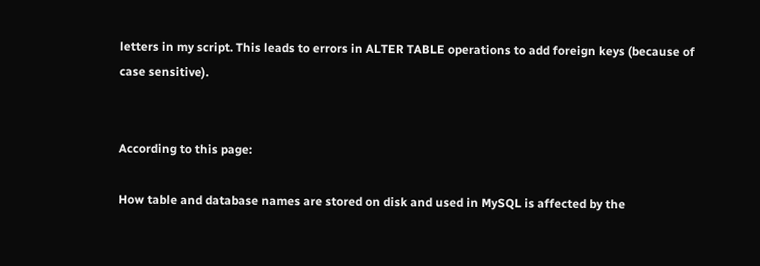letters in my script. This leads to errors in ALTER TABLE operations to add foreign keys (because of case sensitive).


According to this page:

How table and database names are stored on disk and used in MySQL is affected by the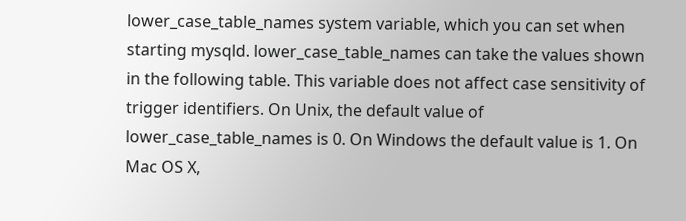lower_case_table_names system variable, which you can set when starting mysqld. lower_case_table_names can take the values shown in the following table. This variable does not affect case sensitivity of trigger identifiers. On Unix, the default value of lower_case_table_names is 0. On Windows the default value is 1. On Mac OS X,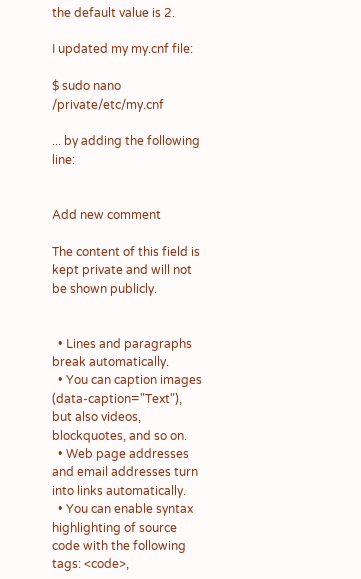the default value is 2.

I updated my my.cnf file:

$ sudo nano /private/etc/my.cnf

... by adding the following line:


Add new comment

The content of this field is kept private and will not be shown publicly.


  • Lines and paragraphs break automatically.
  • You can caption images (data-caption="Text"), but also videos, blockquotes, and so on.
  • Web page addresses and email addresses turn into links automatically.
  • You can enable syntax highlighting of source code with the following tags: <code>,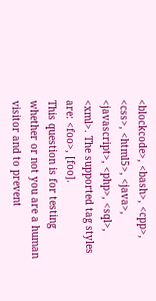<blockcode>, <bash>, <cpp>, <css>, <html5>, <java>, <javascript>, <php>, <sql>, <xml>. The supported tag styles are: <foo>, [foo].
This question is for testing whether or not you are a human visitor and to prevent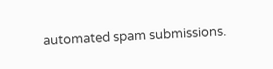automated spam submissions.